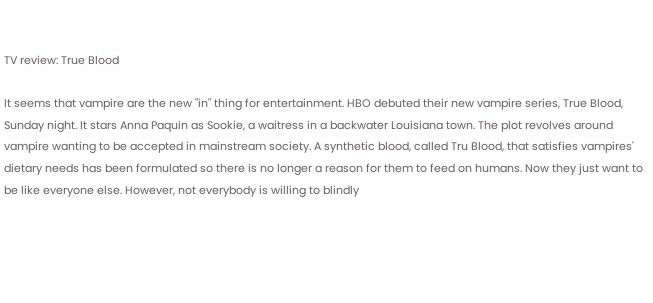TV review: True Blood

It seems that vampire are the new "in" thing for entertainment. HBO debuted their new vampire series, True Blood, Sunday night. It stars Anna Paquin as Sookie, a waitress in a backwater Louisiana town. The plot revolves around vampire wanting to be accepted in mainstream society. A synthetic blood, called Tru Blood, that satisfies vampires' dietary needs has been formulated so there is no longer a reason for them to feed on humans. Now they just want to be like everyone else. However, not everybody is willing to blindly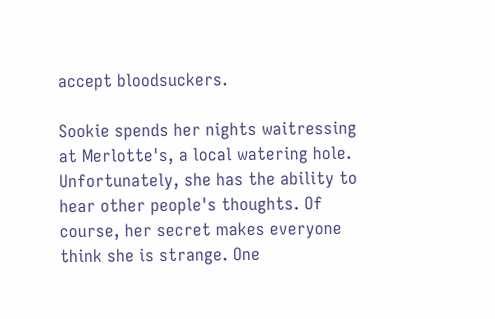accept bloodsuckers.

Sookie spends her nights waitressing at Merlotte's, a local watering hole. Unfortunately, she has the ability to hear other people's thoughts. Of course, her secret makes everyone think she is strange. One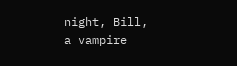night, Bill, a vampire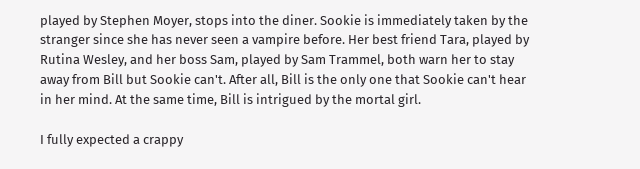played by Stephen Moyer, stops into the diner. Sookie is immediately taken by the stranger since she has never seen a vampire before. Her best friend Tara, played by Rutina Wesley, and her boss Sam, played by Sam Trammel, both warn her to stay away from Bill but Sookie can't. After all, Bill is the only one that Sookie can't hear in her mind. At the same time, Bill is intrigued by the mortal girl.

I fully expected a crappy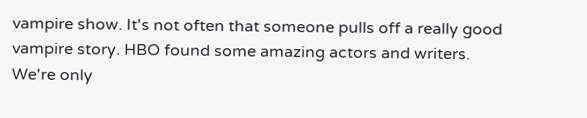vampire show. It's not often that someone pulls off a really good vampire story. HBO found some amazing actors and writers. We're only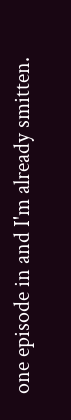one episode in and I'm already smitten.